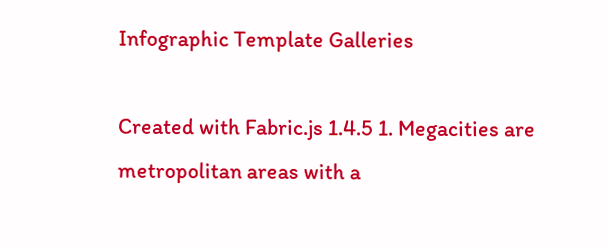Infographic Template Galleries

Created with Fabric.js 1.4.5 1. Megacities are metropolitan areas with a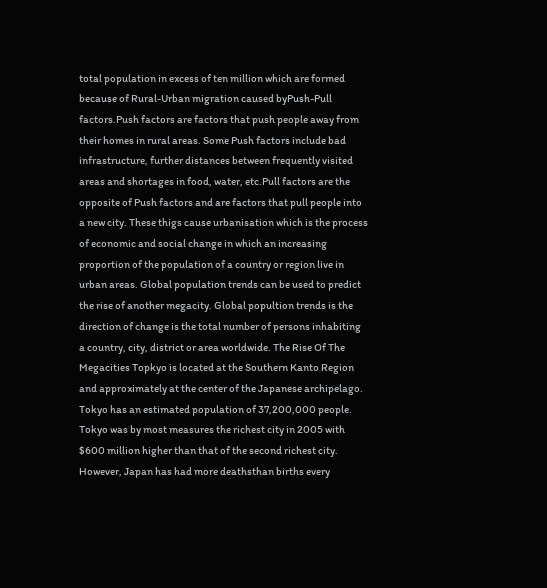total population in excess of ten million which are formed because of Rural-Urban migration caused byPush-Pull factors.Push factors are factors that push people away from their homes in rural areas. Some Push factors include bad infrastructure, further distances between frequently visited areas and shortages in food, water, etc.Pull factors are the opposite of Push factors and are factors that pull people into a new city. These thigs cause urbanisation which is the process of economic and social change in which an increasing proportion of the population of a country or region live in urban areas. Global population trends can be used to predict the rise of another megacity. Global popultion trends is the direction of change is the total number of persons inhabiting a country, city, district or area worldwide. The Rise Of The Megacities Topkyo is located at the Southern Kanto Region and approximately at the center of the Japanese archipelago. Tokyo has an estimated population of 37,200,000 people. Tokyo was by most measures the richest city in 2005 with $600 million higher than that of the second richest city. However, Japan has had more deathsthan births every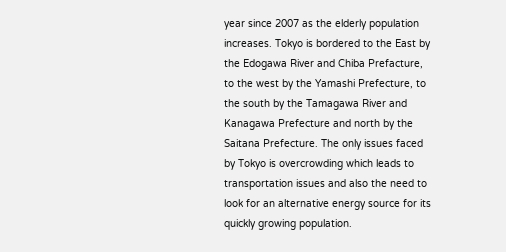year since 2007 as the elderly population increases. Tokyo is bordered to the East by the Edogawa River and Chiba Prefacture, to the west by the Yamashi Prefecture, to the south by the Tamagawa River and Kanagawa Prefecture and north by the Saitana Prefecture. The only issues faced by Tokyo is overcrowding which leads to transportation issues and also the need to look for an alternative energy source for its quickly growing population.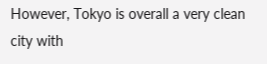However, Tokyo is overall a very clean city with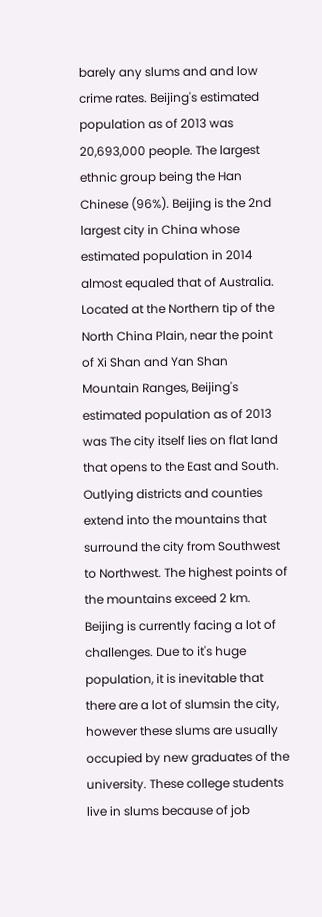barely any slums and and low crime rates. Beijing's estimated population as of 2013 was 20,693,000 people. The largest ethnic group being the Han Chinese (96%). Beijing is the 2nd largest city in China whose estimated population in 2014 almost equaled that of Australia. Located at the Northern tip of the North China Plain, near the point of Xi Shan and Yan Shan Mountain Ranges, Beijing's estimated population as of 2013 was The city itself lies on flat land that opens to the East and South. Outlying districts and counties extend into the mountains that surround the city from Southwest to Northwest. The highest points of the mountains exceed 2 km. Beijing is currently facing a lot of challenges. Due to it's huge population, it is inevitable that there are a lot of slumsin the city, however these slums are usually occupied by new graduates of the university. These college students live in slums because of job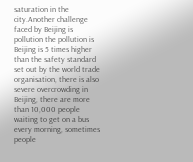saturation in the city.Another challenge faced by Beijing is pollution the pollution is Beijing is 5 times higher than the safety standard set out by the world trade organisation, there is also severe overcrowding in Beijing, there are more than 10,000 people waiting to get on a bus every morning, sometimes people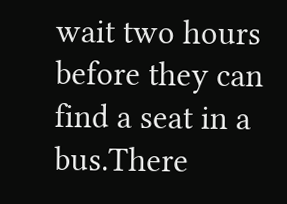wait two hours before they can find a seat in a bus.There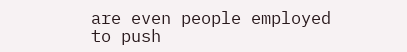are even people employed to push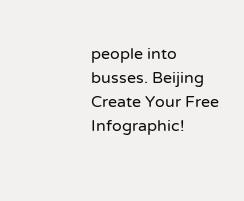people into busses. Beijing
Create Your Free Infographic!